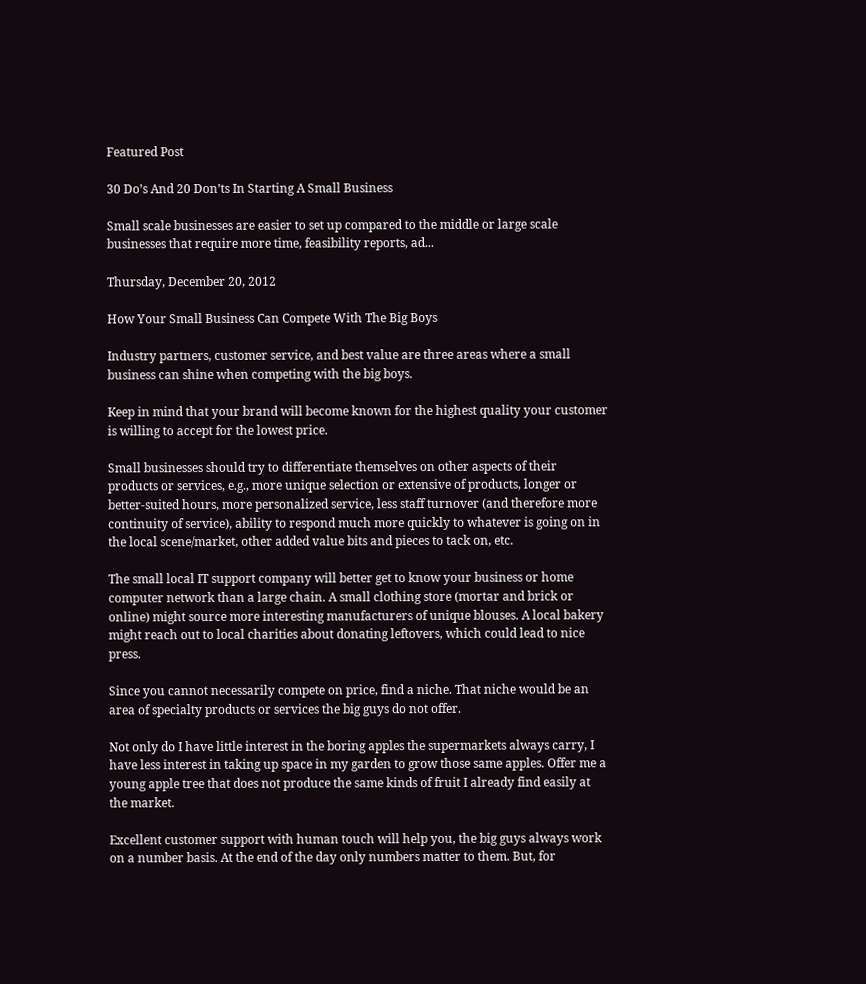Featured Post

30 Do’s And 20 Don’ts In Starting A Small Business

Small scale businesses are easier to set up compared to the middle or large scale businesses that require more time, feasibility reports, ad...

Thursday, December 20, 2012

How Your Small Business Can Compete With The Big Boys

Industry partners, customer service, and best value are three areas where a small business can shine when competing with the big boys.

Keep in mind that your brand will become known for the highest quality your customer is willing to accept for the lowest price.

Small businesses should try to differentiate themselves on other aspects of their products or services, e.g., more unique selection or extensive of products, longer or better-suited hours, more personalized service, less staff turnover (and therefore more continuity of service), ability to respond much more quickly to whatever is going on in the local scene/market, other added value bits and pieces to tack on, etc.

The small local IT support company will better get to know your business or home computer network than a large chain. A small clothing store (mortar and brick or online) might source more interesting manufacturers of unique blouses. A local bakery might reach out to local charities about donating leftovers, which could lead to nice press.

Since you cannot necessarily compete on price, find a niche. That niche would be an area of specialty products or services the big guys do not offer.

Not only do I have little interest in the boring apples the supermarkets always carry, I have less interest in taking up space in my garden to grow those same apples. Offer me a young apple tree that does not produce the same kinds of fruit I already find easily at the market.

Excellent customer support with human touch will help you, the big guys always work on a number basis. At the end of the day only numbers matter to them. But, for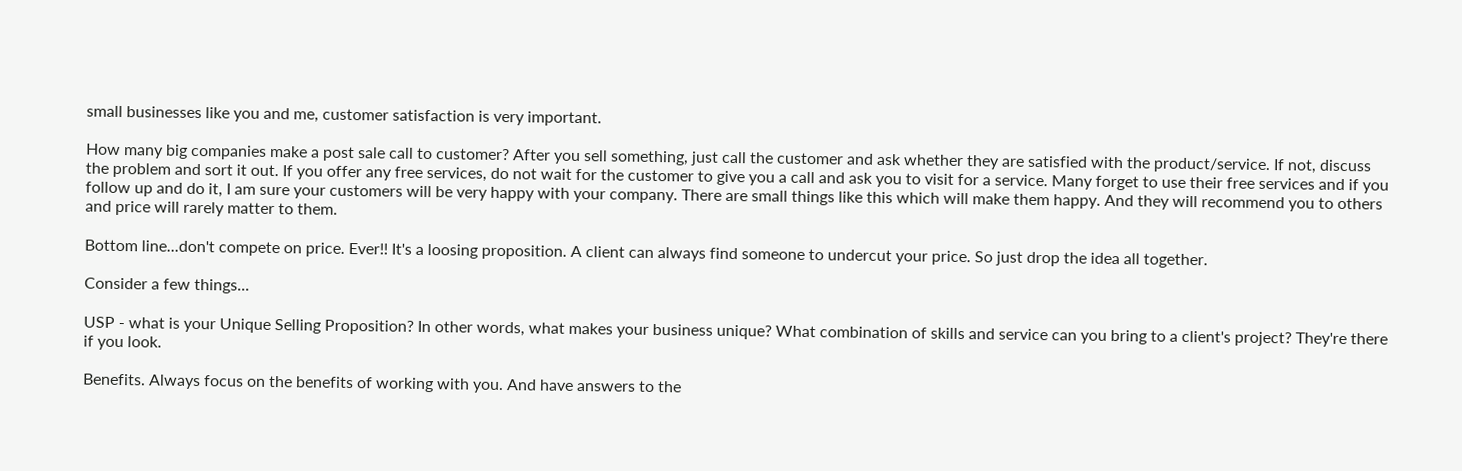small businesses like you and me, customer satisfaction is very important.

How many big companies make a post sale call to customer? After you sell something, just call the customer and ask whether they are satisfied with the product/service. If not, discuss the problem and sort it out. If you offer any free services, do not wait for the customer to give you a call and ask you to visit for a service. Many forget to use their free services and if you follow up and do it, I am sure your customers will be very happy with your company. There are small things like this which will make them happy. And they will recommend you to others and price will rarely matter to them.

Bottom line...don't compete on price. Ever!! It's a loosing proposition. A client can always find someone to undercut your price. So just drop the idea all together.

Consider a few things...

USP - what is your Unique Selling Proposition? In other words, what makes your business unique? What combination of skills and service can you bring to a client's project? They're there if you look.

Benefits. Always focus on the benefits of working with you. And have answers to the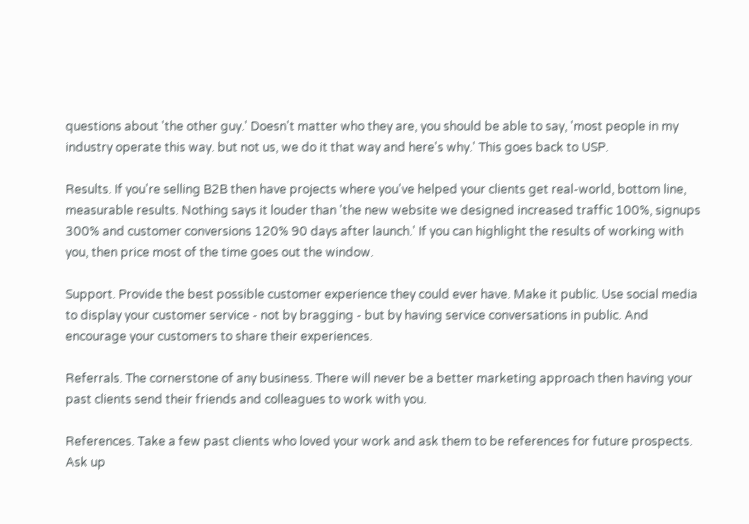questions about 'the other guy.' Doesn't matter who they are, you should be able to say, 'most people in my industry operate this way. but not us, we do it that way and here's why.' This goes back to USP.

Results. If you're selling B2B then have projects where you've helped your clients get real-world, bottom line, measurable results. Nothing says it louder than 'the new website we designed increased traffic 100%, signups 300% and customer conversions 120% 90 days after launch.' If you can highlight the results of working with you, then price most of the time goes out the window.

Support. Provide the best possible customer experience they could ever have. Make it public. Use social media to display your customer service - not by bragging - but by having service conversations in public. And encourage your customers to share their experiences.

Referrals. The cornerstone of any business. There will never be a better marketing approach then having your past clients send their friends and colleagues to work with you.

References. Take a few past clients who loved your work and ask them to be references for future prospects. Ask up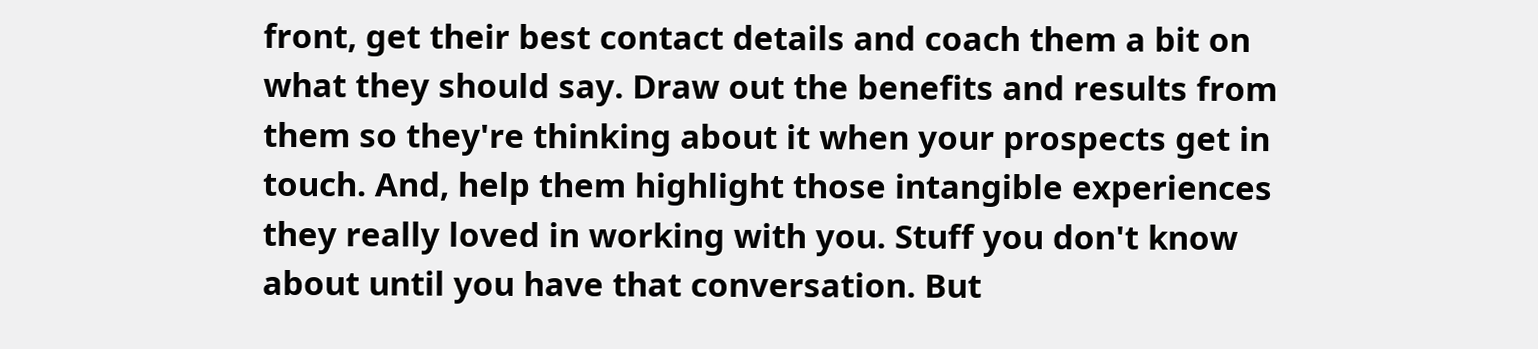front, get their best contact details and coach them a bit on what they should say. Draw out the benefits and results from them so they're thinking about it when your prospects get in touch. And, help them highlight those intangible experiences they really loved in working with you. Stuff you don't know about until you have that conversation. But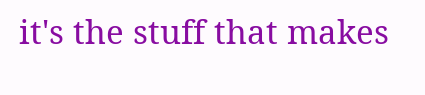it's the stuff that makes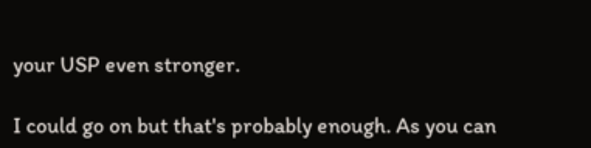your USP even stronger.

I could go on but that's probably enough. As you can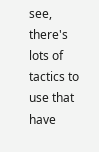see, there's lots of tactics to use that have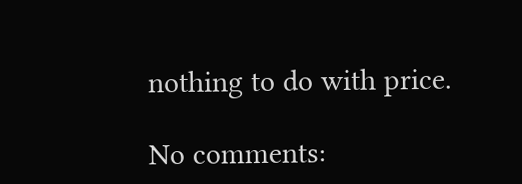nothing to do with price.

No comments: